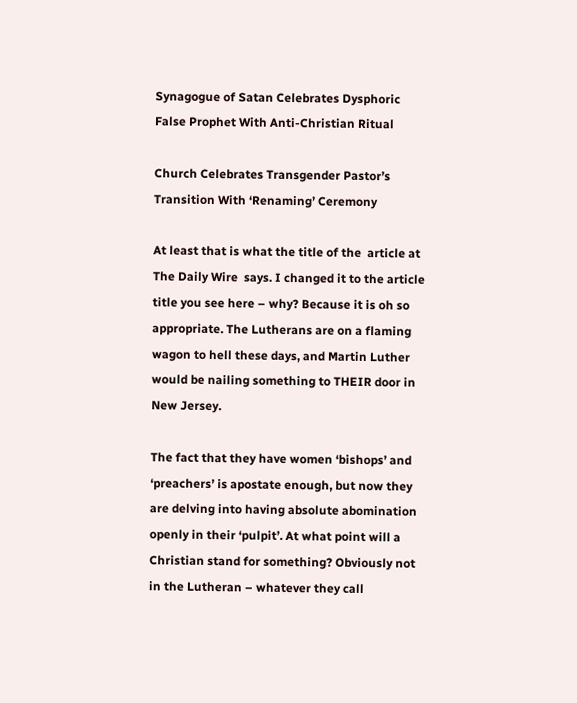Synagogue of Satan Celebrates Dysphoric False Prophet With Anti-Christian Ritual

Church Celebrates Transgender Pastor’s Transition With ‘Renaming’ Ceremony

At least that is what the title of the  article at The Daily Wire  says. I changed it to the article title you see here – why? Because it is oh so appropriate. The Lutherans are on a flaming wagon to hell these days, and Martin Luther would be nailing something to THEIR door in New Jersey.

The fact that they have women ‘bishops’ and ‘preachers’ is apostate enough, but now they are delving into having absolute abomination openly in their ‘pulpit’. At what point will a Christian stand for something? Obviously not in the Lutheran – whatever they call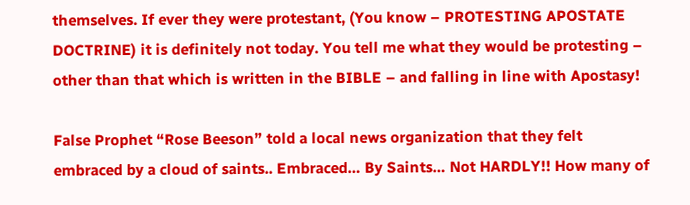themselves. If ever they were protestant, (You know – PROTESTING APOSTATE DOCTRINE) it is definitely not today. You tell me what they would be protesting – other than that which is written in the BIBLE – and falling in line with Apostasy!

False Prophet “Rose Beeson” told a local news organization that they felt embraced by a cloud of saints.. Embraced… By Saints… Not HARDLY!! How many of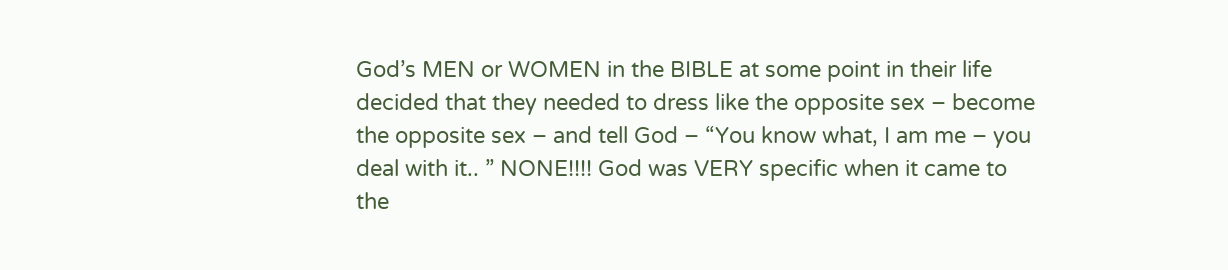God’s MEN or WOMEN in the BIBLE at some point in their life decided that they needed to dress like the opposite sex – become the opposite sex – and tell God – “You know what, I am me – you deal with it.. ” NONE!!!! God was VERY specific when it came to the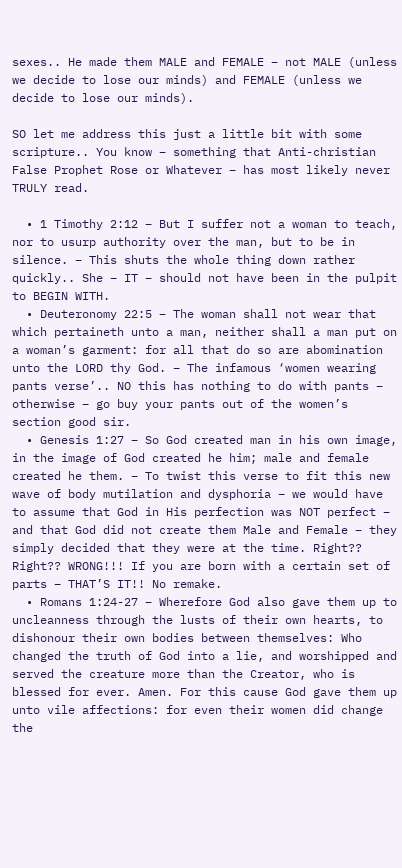sexes.. He made them MALE and FEMALE – not MALE (unless we decide to lose our minds) and FEMALE (unless we decide to lose our minds).

SO let me address this just a little bit with some scripture.. You know – something that Anti-christian False Prophet Rose or Whatever – has most likely never TRULY read.

  • 1 Timothy 2:12 – But I suffer not a woman to teach, nor to usurp authority over the man, but to be in silence. – This shuts the whole thing down rather quickly.. She – IT – should not have been in the pulpit to BEGIN WITH.
  • Deuteronomy 22:5 – The woman shall not wear that which pertaineth unto a man, neither shall a man put on a woman’s garment: for all that do so are abomination unto the LORD thy God. – The infamous ‘women wearing pants verse’.. NO this has nothing to do with pants – otherwise – go buy your pants out of the women’s section good sir.
  • Genesis 1:27 – So God created man in his own image, in the image of God created he him; male and female created he them. – To twist this verse to fit this new wave of body mutilation and dysphoria – we would have to assume that God in His perfection was NOT perfect – and that God did not create them Male and Female – they simply decided that they were at the time. Right?? Right?? WRONG!!! If you are born with a certain set of parts – THAT’S IT!! No remake.
  • Romans 1:24-27 – Wherefore God also gave them up to uncleanness through the lusts of their own hearts, to dishonour their own bodies between themselves: Who changed the truth of God into a lie, and worshipped and served the creature more than the Creator, who is blessed for ever. Amen. For this cause God gave them up unto vile affections: for even their women did change the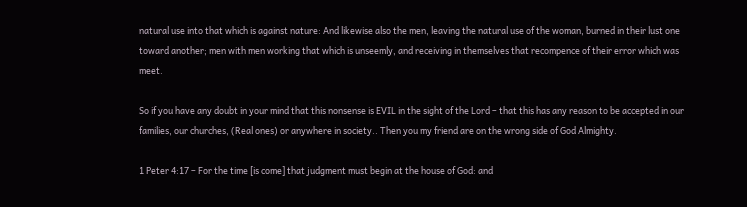natural use into that which is against nature: And likewise also the men, leaving the natural use of the woman, burned in their lust one toward another; men with men working that which is unseemly, and receiving in themselves that recompence of their error which was meet.

So if you have any doubt in your mind that this nonsense is EVIL in the sight of the Lord – that this has any reason to be accepted in our families, our churches, (Real ones) or anywhere in society.. Then you my friend are on the wrong side of God Almighty.

1 Peter 4:17 – For the time [is come] that judgment must begin at the house of God: and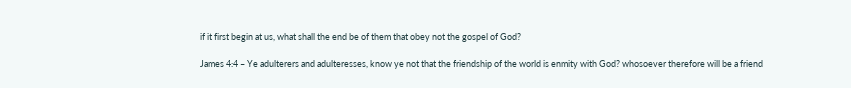if it first begin at us, what shall the end be of them that obey not the gospel of God?

James 4:4 – Ye adulterers and adulteresses, know ye not that the friendship of the world is enmity with God? whosoever therefore will be a friend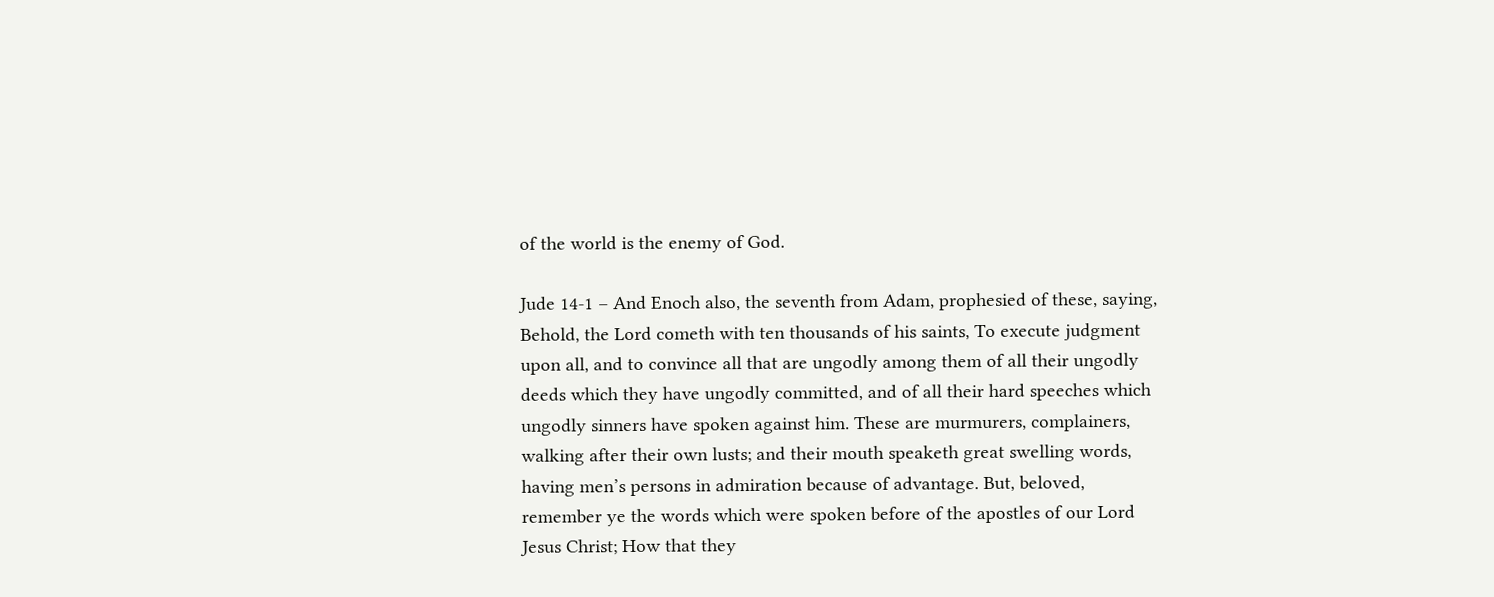of the world is the enemy of God.

Jude 14-1 – And Enoch also, the seventh from Adam, prophesied of these, saying, Behold, the Lord cometh with ten thousands of his saints, To execute judgment upon all, and to convince all that are ungodly among them of all their ungodly deeds which they have ungodly committed, and of all their hard speeches which ungodly sinners have spoken against him. These are murmurers, complainers, walking after their own lusts; and their mouth speaketh great swelling words, having men’s persons in admiration because of advantage. But, beloved, remember ye the words which were spoken before of the apostles of our Lord Jesus Christ; How that they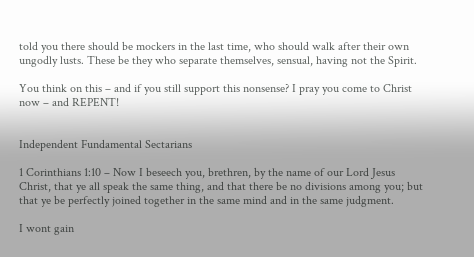told you there should be mockers in the last time, who should walk after their own ungodly lusts. These be they who separate themselves, sensual, having not the Spirit.

You think on this – and if you still support this nonsense? I pray you come to Christ now – and REPENT!


Independent Fundamental Sectarians

1 Corinthians 1:10 – Now I beseech you, brethren, by the name of our Lord Jesus Christ, that ye all speak the same thing, and that there be no divisions among you; but that ye be perfectly joined together in the same mind and in the same judgment.

I wont gain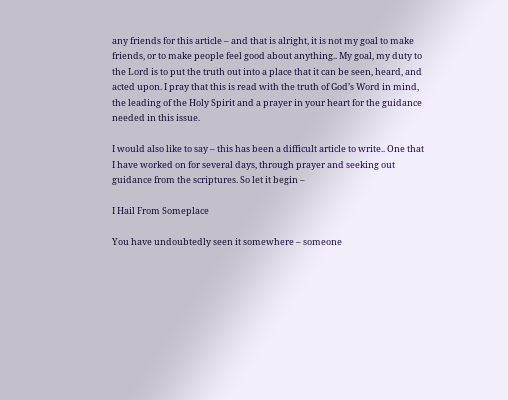any friends for this article – and that is alright, it is not my goal to make friends, or to make people feel good about anything.. My goal, my duty to the Lord is to put the truth out into a place that it can be seen, heard, and acted upon. I pray that this is read with the truth of God’s Word in mind, the leading of the Holy Spirit and a prayer in your heart for the guidance needed in this issue.

I would also like to say – this has been a difficult article to write.. One that I have worked on for several days, through prayer and seeking out guidance from the scriptures. So let it begin –

I Hail From Someplace

You have undoubtedly seen it somewhere – someone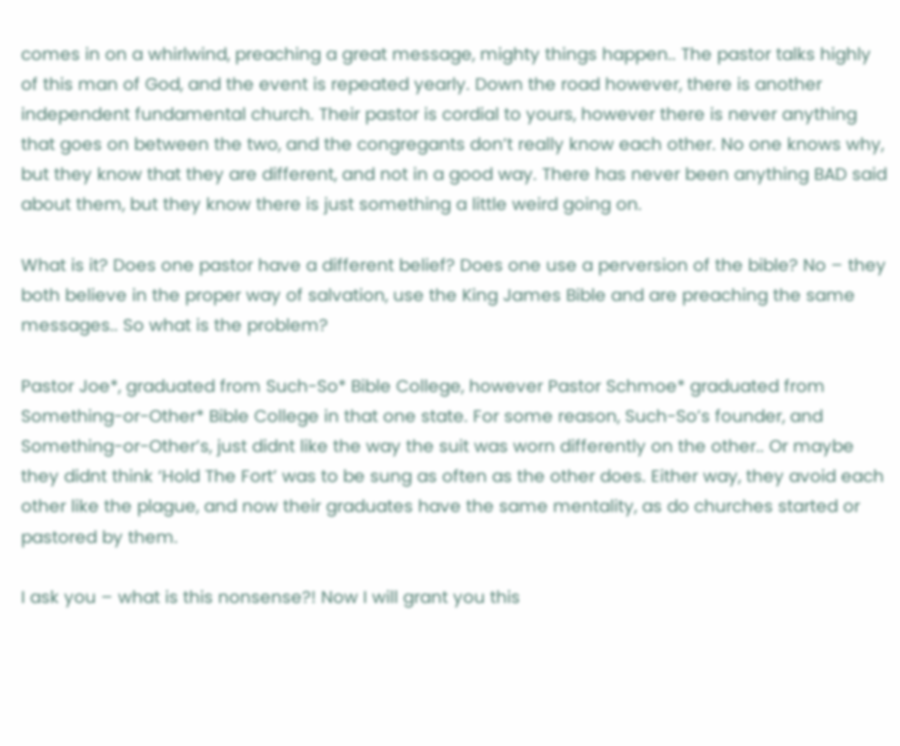comes in on a whirlwind, preaching a great message, mighty things happen.. The pastor talks highly of this man of God, and the event is repeated yearly. Down the road however, there is another independent fundamental church. Their pastor is cordial to yours, however there is never anything that goes on between the two, and the congregants don’t really know each other. No one knows why, but they know that they are different, and not in a good way. There has never been anything BAD said about them, but they know there is just something a little weird going on.

What is it? Does one pastor have a different belief? Does one use a perversion of the bible? No – they both believe in the proper way of salvation, use the King James Bible and are preaching the same messages.. So what is the problem?

Pastor Joe*, graduated from Such-So* Bible College, however Pastor Schmoe* graduated from Something-or-Other* Bible College in that one state. For some reason, Such-So’s founder, and Something-or-Other’s, just didnt like the way the suit was worn differently on the other.. Or maybe they didnt think ‘Hold The Fort’ was to be sung as often as the other does. Either way, they avoid each other like the plague, and now their graduates have the same mentality, as do churches started or pastored by them.

I ask you – what is this nonsense?! Now I will grant you this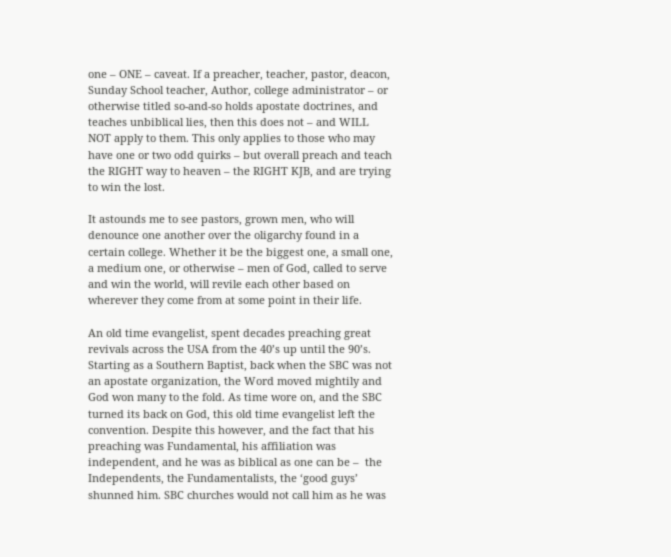one – ONE – caveat. If a preacher, teacher, pastor, deacon, Sunday School teacher, Author, college administrator – or otherwise titled so-and-so holds apostate doctrines, and teaches unbiblical lies, then this does not – and WILL NOT apply to them. This only applies to those who may have one or two odd quirks – but overall preach and teach the RIGHT way to heaven – the RIGHT KJB, and are trying to win the lost.

It astounds me to see pastors, grown men, who will denounce one another over the oligarchy found in a certain college. Whether it be the biggest one, a small one, a medium one, or otherwise – men of God, called to serve and win the world, will revile each other based on wherever they come from at some point in their life.

An old time evangelist, spent decades preaching great revivals across the USA from the 40’s up until the 90’s. Starting as a Southern Baptist, back when the SBC was not an apostate organization, the Word moved mightily and God won many to the fold. As time wore on, and the SBC turned its back on God, this old time evangelist left the convention. Despite this however, and the fact that his preaching was Fundamental, his affiliation was independent, and he was as biblical as one can be –  the Independents, the Fundamentalists, the ‘good guys’ shunned him. SBC churches would not call him as he was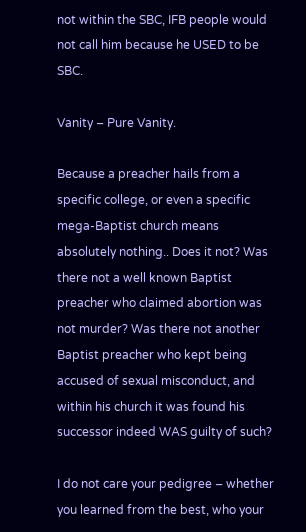not within the SBC, IFB people would not call him because he USED to be SBC.

Vanity – Pure Vanity.

Because a preacher hails from a specific college, or even a specific mega-Baptist church means absolutely nothing.. Does it not? Was there not a well known Baptist preacher who claimed abortion was not murder? Was there not another Baptist preacher who kept being accused of sexual misconduct, and within his church it was found his successor indeed WAS guilty of such?

I do not care your pedigree – whether you learned from the best, who your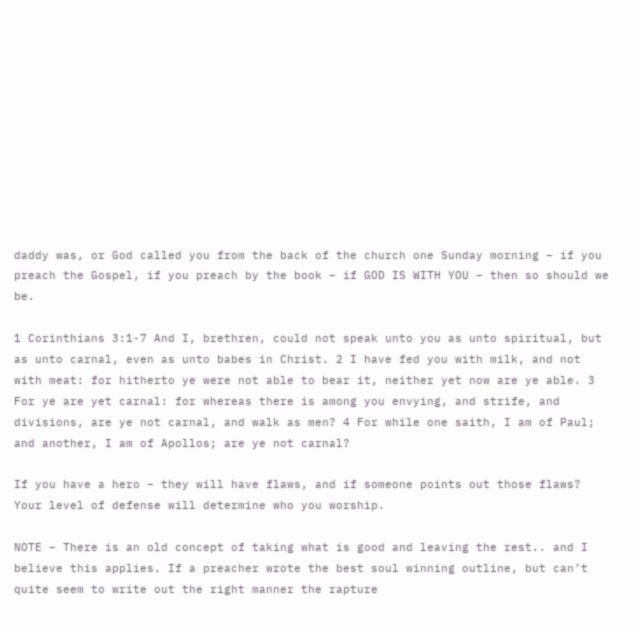daddy was, or God called you from the back of the church one Sunday morning – if you preach the Gospel, if you preach by the book – if GOD IS WITH YOU – then so should we be.

1 Corinthians 3:1-7 And I, brethren, could not speak unto you as unto spiritual, but as unto carnal, even as unto babes in Christ. 2 I have fed you with milk, and not with meat: for hitherto ye were not able to bear it, neither yet now are ye able. 3 For ye are yet carnal: for whereas there is among you envying, and strife, and divisions, are ye not carnal, and walk as men? 4 For while one saith, I am of Paul; and another, I am of Apollos; are ye not carnal?

If you have a hero – they will have flaws, and if someone points out those flaws? Your level of defense will determine who you worship.

NOTE – There is an old concept of taking what is good and leaving the rest.. and I believe this applies. If a preacher wrote the best soul winning outline, but can’t quite seem to write out the right manner the rapture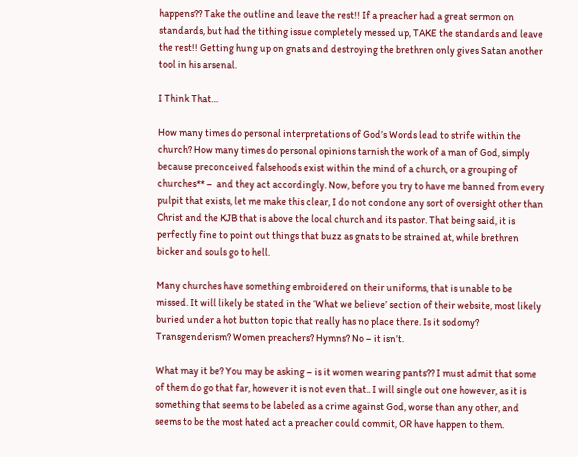happens?? Take the outline and leave the rest!! If a preacher had a great sermon on standards, but had the tithing issue completely messed up, TAKE the standards and leave the rest!! Getting hung up on gnats and destroying the brethren only gives Satan another tool in his arsenal.

I Think That…

How many times do personal interpretations of God’s Words lead to strife within the church? How many times do personal opinions tarnish the work of a man of God, simply because preconceived falsehoods exist within the mind of a church, or a grouping of churches** –  and they act accordingly. Now, before you try to have me banned from every pulpit that exists, let me make this clear, I do not condone any sort of oversight other than Christ and the KJB that is above the local church and its pastor. That being said, it is perfectly fine to point out things that buzz as gnats to be strained at, while brethren bicker and souls go to hell.

Many churches have something embroidered on their uniforms, that is unable to be missed. It will likely be stated in the ‘What we believe’ section of their website, most likely buried under a hot button topic that really has no place there. Is it sodomy? Transgenderism? Women preachers? Hymns? No – it isn’t.

What may it be? You may be asking – is it women wearing pants?? I must admit that some of them do go that far, however it is not even that.. I will single out one however, as it is something that seems to be labeled as a crime against God, worse than any other, and seems to be the most hated act a preacher could commit, OR have happen to them.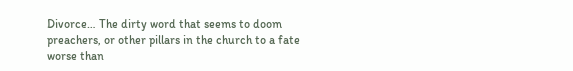Divorce… The dirty word that seems to doom preachers, or other pillars in the church to a fate worse than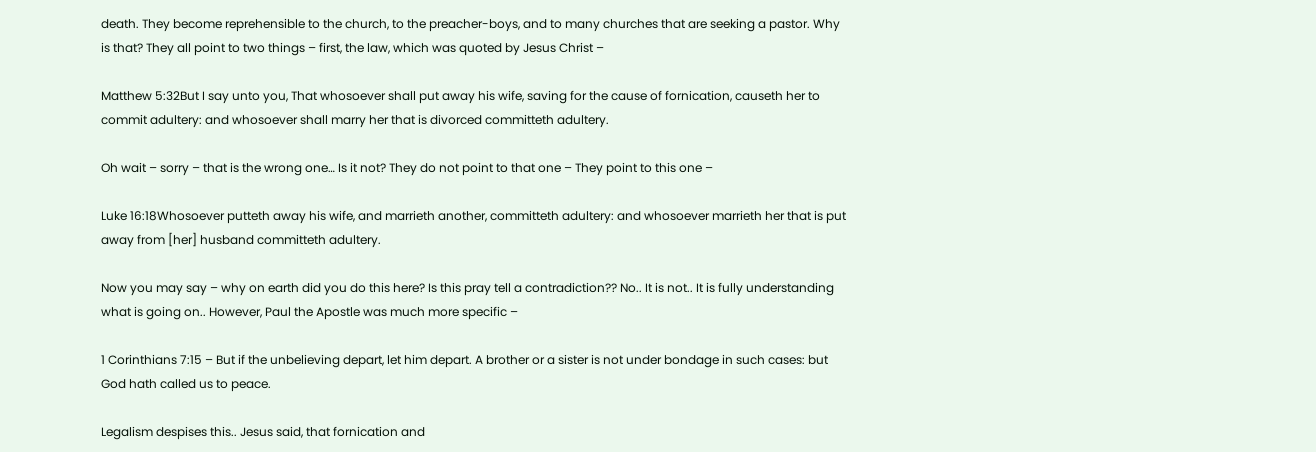death. They become reprehensible to the church, to the preacher-boys, and to many churches that are seeking a pastor. Why is that? They all point to two things – first, the law, which was quoted by Jesus Christ –

Matthew 5:32But I say unto you, That whosoever shall put away his wife, saving for the cause of fornication, causeth her to commit adultery: and whosoever shall marry her that is divorced committeth adultery.

Oh wait – sorry – that is the wrong one… Is it not? They do not point to that one – They point to this one –

Luke 16:18Whosoever putteth away his wife, and marrieth another, committeth adultery: and whosoever marrieth her that is put away from [her] husband committeth adultery.

Now you may say – why on earth did you do this here? Is this pray tell a contradiction?? No.. It is not.. It is fully understanding what is going on.. However, Paul the Apostle was much more specific –

1 Corinthians 7:15 – But if the unbelieving depart, let him depart. A brother or a sister is not under bondage in such cases: but God hath called us to peace.

Legalism despises this.. Jesus said, that fornication and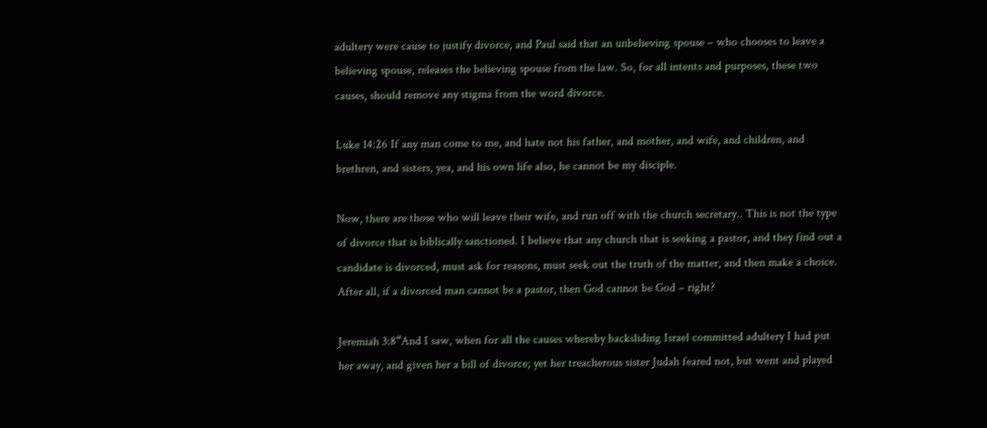adultery were cause to justify divorce, and Paul said that an unbelieving spouse – who chooses to leave a believing spouse, releases the believing spouse from the law. So, for all intents and purposes, these two causes, should remove any stigma from the word divorce.

Luke 14:26 If any man come to me, and hate not his father, and mother, and wife, and children, and brethren, and sisters, yea, and his own life also, he cannot be my disciple.

Now, there are those who will leave their wife, and run off with the church secretary.. This is not the type of divorce that is biblically sanctioned. I believe that any church that is seeking a pastor, and they find out a candidate is divorced, must ask for reasons, must seek out the truth of the matter, and then make a choice. After all, if a divorced man cannot be a pastor, then God cannot be God – right?

Jeremiah 3:8“And I saw, when for all the causes whereby backsliding Israel committed adultery I had put her away, and given her a bill of divorce; yet her treacherous sister Judah feared not, but went and played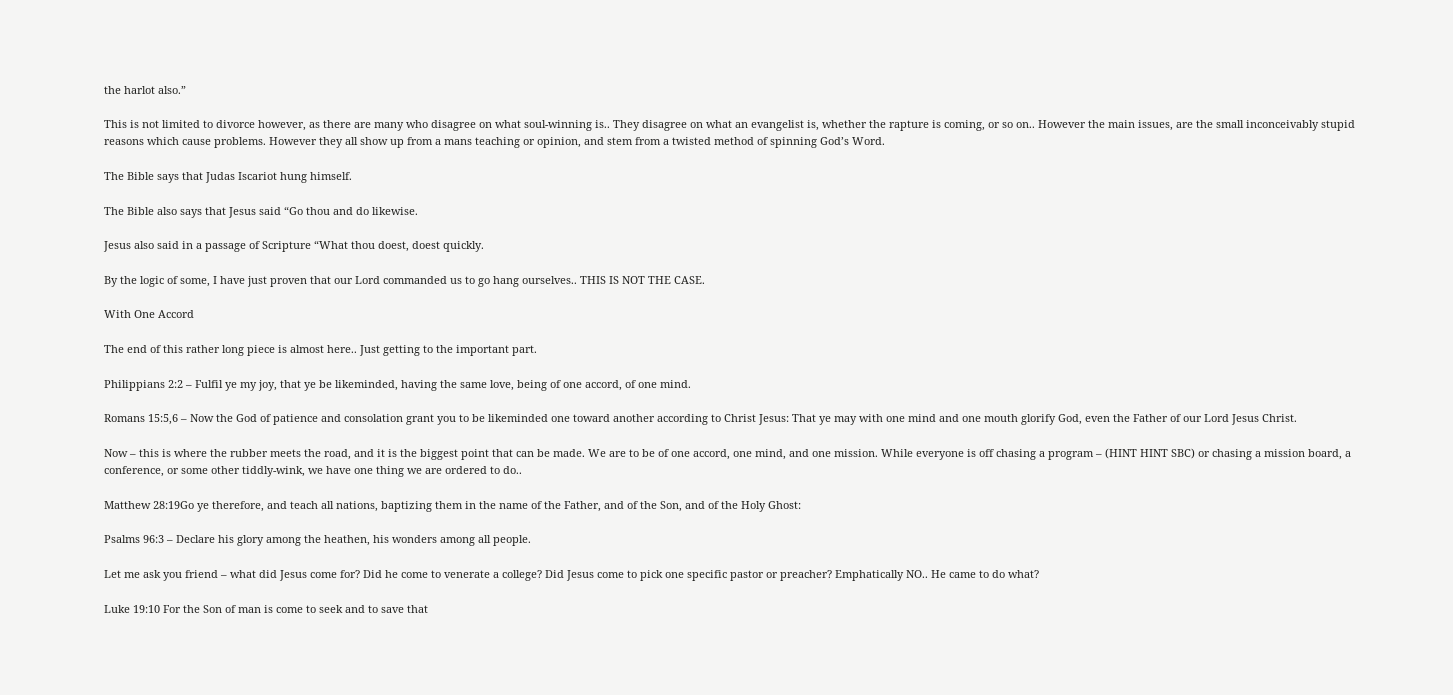the harlot also.”

This is not limited to divorce however, as there are many who disagree on what soul-winning is.. They disagree on what an evangelist is, whether the rapture is coming, or so on.. However the main issues, are the small inconceivably stupid reasons which cause problems. However they all show up from a mans teaching or opinion, and stem from a twisted method of spinning God’s Word.

The Bible says that Judas Iscariot hung himself.

The Bible also says that Jesus said “Go thou and do likewise.

Jesus also said in a passage of Scripture “What thou doest, doest quickly.

By the logic of some, I have just proven that our Lord commanded us to go hang ourselves.. THIS IS NOT THE CASE.

With One Accord

The end of this rather long piece is almost here.. Just getting to the important part.

Philippians 2:2 – Fulfil ye my joy, that ye be likeminded, having the same love, being of one accord, of one mind.

Romans 15:5,6 – Now the God of patience and consolation grant you to be likeminded one toward another according to Christ Jesus: That ye may with one mind and one mouth glorify God, even the Father of our Lord Jesus Christ.

Now – this is where the rubber meets the road, and it is the biggest point that can be made. We are to be of one accord, one mind, and one mission. While everyone is off chasing a program – (HINT HINT SBC) or chasing a mission board, a conference, or some other tiddly-wink, we have one thing we are ordered to do..

Matthew 28:19Go ye therefore, and teach all nations, baptizing them in the name of the Father, and of the Son, and of the Holy Ghost:

Psalms 96:3 – Declare his glory among the heathen, his wonders among all people.

Let me ask you friend – what did Jesus come for? Did he come to venerate a college? Did Jesus come to pick one specific pastor or preacher? Emphatically NO.. He came to do what?

Luke 19:10 For the Son of man is come to seek and to save that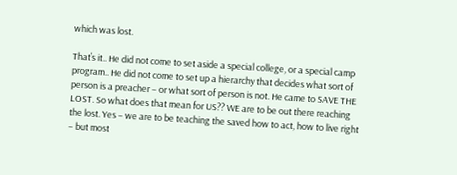which was lost.

That’s it.. He did not come to set aside a special college, or a special camp program.. He did not come to set up a hierarchy that decides what sort of person is a preacher – or what sort of person is not. He came to SAVE THE LOST. So what does that mean for US?? WE are to be out there reaching the lost. Yes – we are to be teaching the saved how to act, how to live right – but most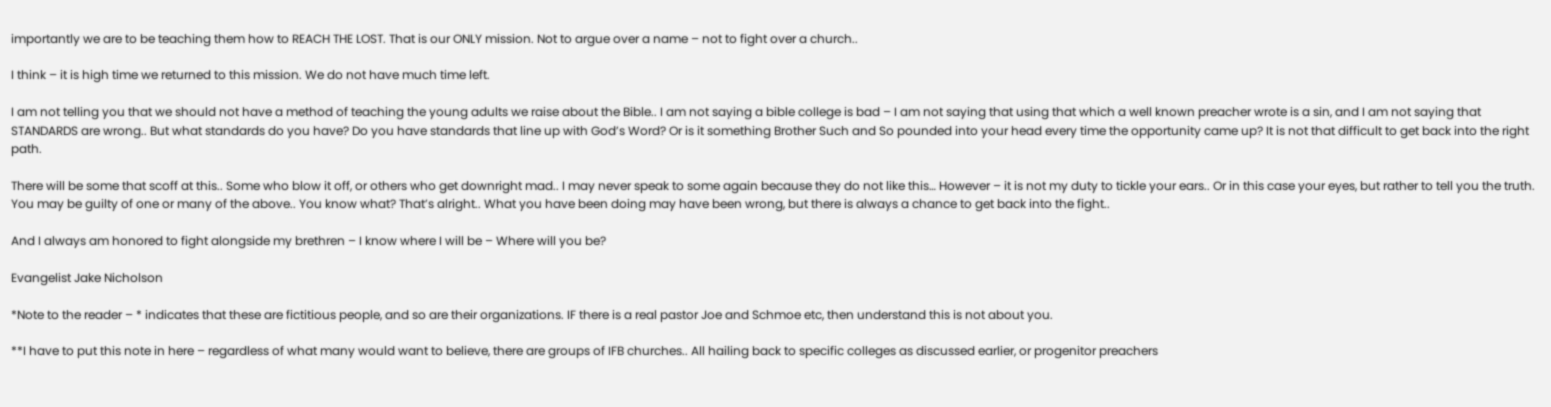importantly we are to be teaching them how to REACH THE LOST. That is our ONLY mission. Not to argue over a name – not to fight over a church..

I think – it is high time we returned to this mission. We do not have much time left.

I am not telling you that we should not have a method of teaching the young adults we raise about the Bible.. I am not saying a bible college is bad – I am not saying that using that which a well known preacher wrote is a sin, and I am not saying that STANDARDS are wrong.. But what standards do you have? Do you have standards that line up with God’s Word? Or is it something Brother Such and So pounded into your head every time the opportunity came up? It is not that difficult to get back into the right path.

There will be some that scoff at this.. Some who blow it off, or others who get downright mad.. I may never speak to some again because they do not like this… However – it is not my duty to tickle your ears.. Or in this case your eyes, but rather to tell you the truth. You may be guilty of one or many of the above.. You know what? That’s alright.. What you have been doing may have been wrong, but there is always a chance to get back into the fight..

And I always am honored to fight alongside my brethren – I know where I will be – Where will you be?

Evangelist Jake Nicholson

*Note to the reader – * indicates that these are fictitious people, and so are their organizations. IF there is a real pastor Joe and Schmoe etc, then understand this is not about you.

**I have to put this note in here – regardless of what many would want to believe, there are groups of IFB churches.. All hailing back to specific colleges as discussed earlier, or progenitor preachers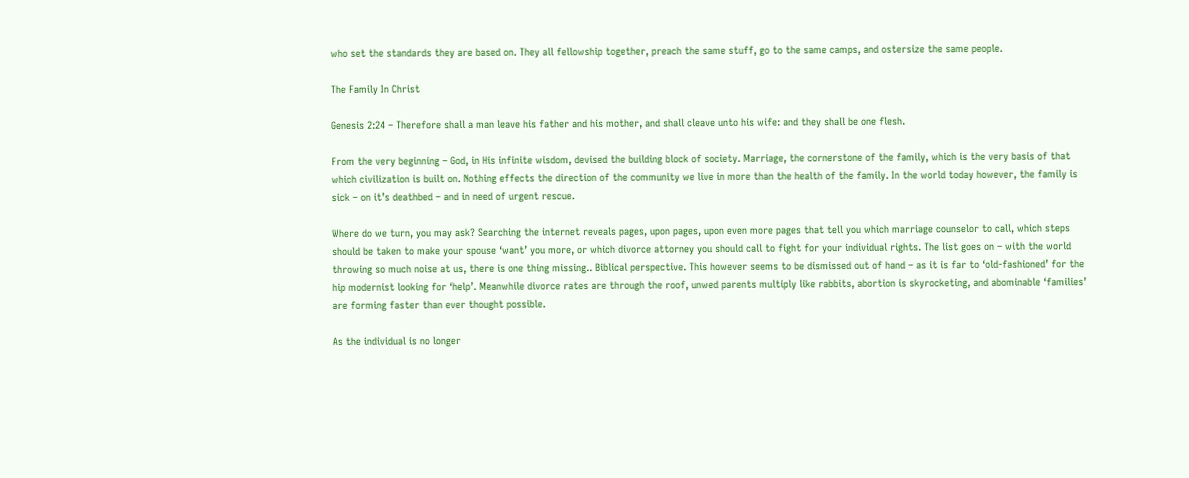who set the standards they are based on. They all fellowship together, preach the same stuff, go to the same camps, and ostersize the same people.

The Family In Christ

Genesis 2:24 – Therefore shall a man leave his father and his mother, and shall cleave unto his wife: and they shall be one flesh.

From the very beginning – God, in His infinite wisdom, devised the building block of society. Marriage, the cornerstone of the family, which is the very basis of that which civilization is built on. Nothing effects the direction of the community we live in more than the health of the family. In the world today however, the family is sick – on it’s deathbed – and in need of urgent rescue.

Where do we turn, you may ask? Searching the internet reveals pages, upon pages, upon even more pages that tell you which marriage counselor to call, which steps should be taken to make your spouse ‘want’ you more, or which divorce attorney you should call to fight for your individual rights. The list goes on – with the world throwing so much noise at us, there is one thing missing.. Biblical perspective. This however seems to be dismissed out of hand – as it is far to ‘old-fashioned’ for the hip modernist looking for ‘help’. Meanwhile divorce rates are through the roof, unwed parents multiply like rabbits, abortion is skyrocketing, and abominable ‘families’ are forming faster than ever thought possible.

As the individual is no longer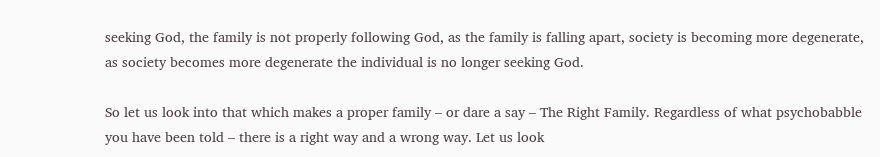seeking God, the family is not properly following God, as the family is falling apart, society is becoming more degenerate, as society becomes more degenerate the individual is no longer seeking God.

So let us look into that which makes a proper family – or dare a say – The Right Family. Regardless of what psychobabble you have been told – there is a right way and a wrong way. Let us look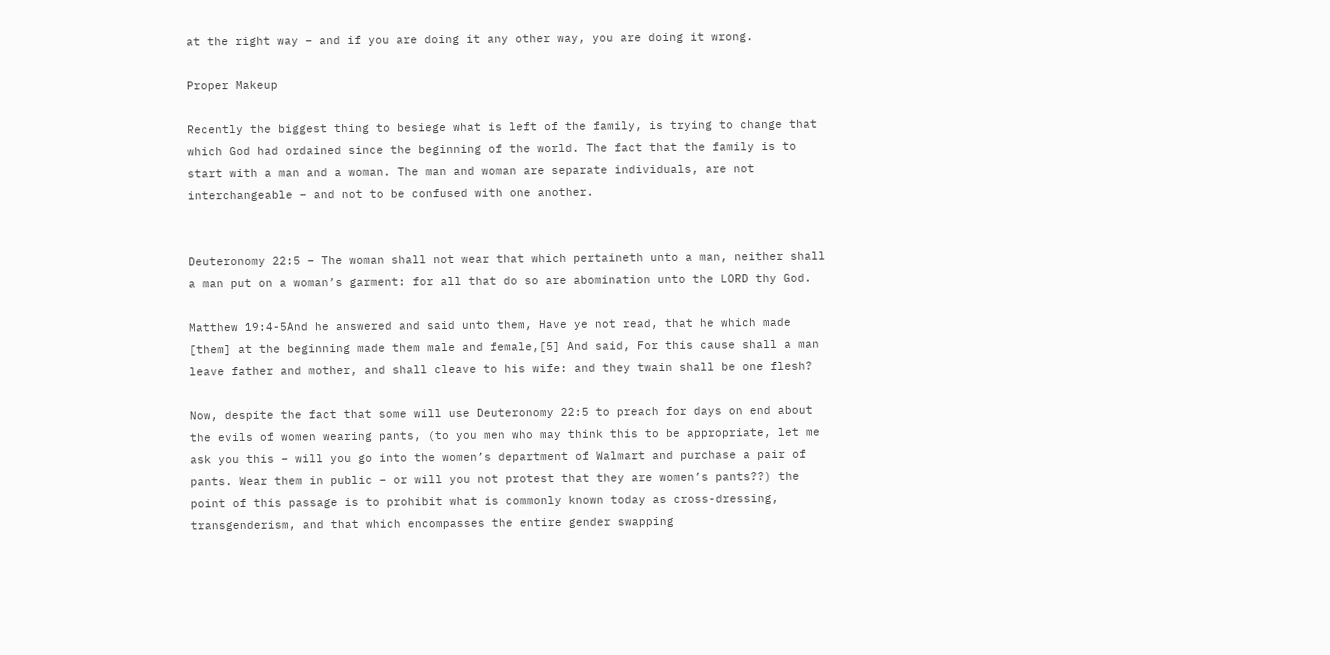at the right way – and if you are doing it any other way, you are doing it wrong.

Proper Makeup

Recently the biggest thing to besiege what is left of the family, is trying to change that which God had ordained since the beginning of the world. The fact that the family is to start with a man and a woman. The man and woman are separate individuals, are not interchangeable – and not to be confused with one another.


Deuteronomy 22:5 – The woman shall not wear that which pertaineth unto a man, neither shall a man put on a woman’s garment: for all that do so are abomination unto the LORD thy God.

Matthew 19:4-5And he answered and said unto them, Have ye not read, that he which made [them] at the beginning made them male and female,[5] And said, For this cause shall a man leave father and mother, and shall cleave to his wife: and they twain shall be one flesh?

Now, despite the fact that some will use Deuteronomy 22:5 to preach for days on end about the evils of women wearing pants, (to you men who may think this to be appropriate, let me ask you this – will you go into the women’s department of Walmart and purchase a pair of pants. Wear them in public – or will you not protest that they are women’s pants??) the point of this passage is to prohibit what is commonly known today as cross-dressing, transgenderism, and that which encompasses the entire gender swapping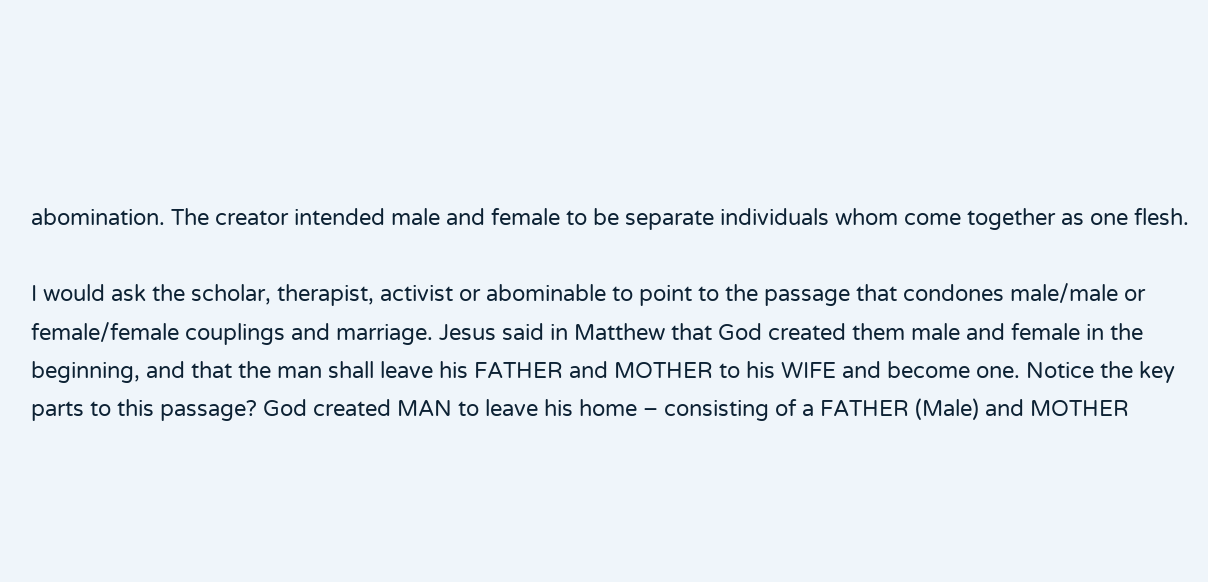abomination. The creator intended male and female to be separate individuals whom come together as one flesh.

I would ask the scholar, therapist, activist or abominable to point to the passage that condones male/male or female/female couplings and marriage. Jesus said in Matthew that God created them male and female in the beginning, and that the man shall leave his FATHER and MOTHER to his WIFE and become one. Notice the key parts to this passage? God created MAN to leave his home – consisting of a FATHER (Male) and MOTHER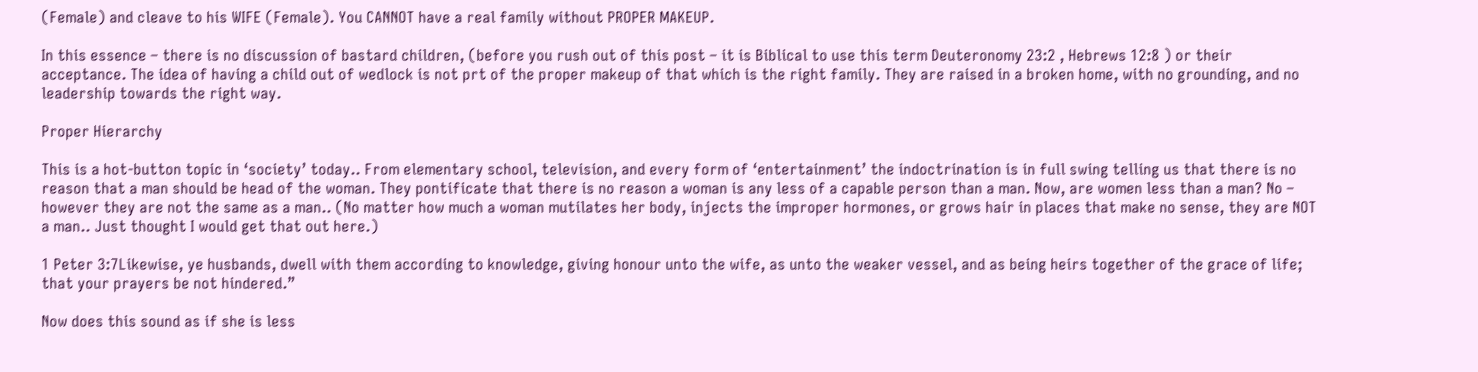(Female) and cleave to his WIFE (Female). You CANNOT have a real family without PROPER MAKEUP.

In this essence – there is no discussion of bastard children, (before you rush out of this post – it is Biblical to use this term Deuteronomy 23:2 , Hebrews 12:8 ) or their acceptance. The idea of having a child out of wedlock is not prt of the proper makeup of that which is the right family. They are raised in a broken home, with no grounding, and no leadership towards the right way.

Proper Hierarchy

This is a hot-button topic in ‘society’ today.. From elementary school, television, and every form of ‘entertainment’ the indoctrination is in full swing telling us that there is no reason that a man should be head of the woman. They pontificate that there is no reason a woman is any less of a capable person than a man. Now, are women less than a man? No – however they are not the same as a man.. (No matter how much a woman mutilates her body, injects the improper hormones, or grows hair in places that make no sense, they are NOT a man.. Just thought I would get that out here.)

1 Peter 3:7Likewise, ye husbands, dwell with them according to knowledge, giving honour unto the wife, as unto the weaker vessel, and as being heirs together of the grace of life; that your prayers be not hindered.”

Now does this sound as if she is less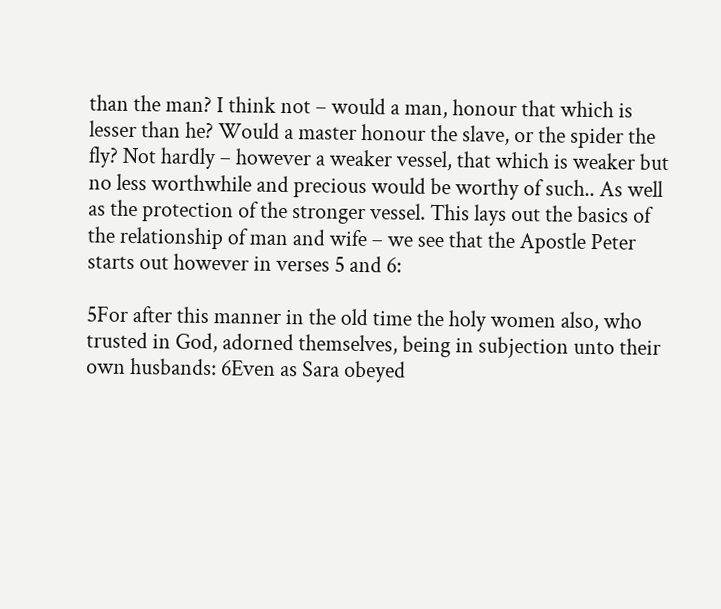than the man? I think not – would a man, honour that which is lesser than he? Would a master honour the slave, or the spider the fly? Not hardly – however a weaker vessel, that which is weaker but no less worthwhile and precious would be worthy of such.. As well as the protection of the stronger vessel. This lays out the basics of the relationship of man and wife – we see that the Apostle Peter starts out however in verses 5 and 6:

5For after this manner in the old time the holy women also, who trusted in God, adorned themselves, being in subjection unto their own husbands: 6Even as Sara obeyed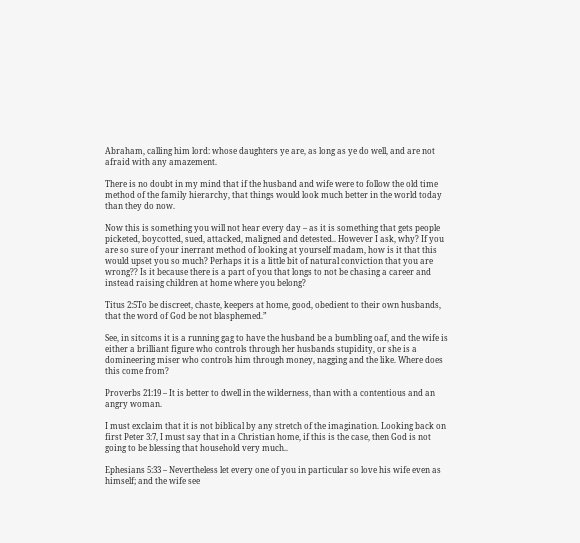Abraham, calling him lord: whose daughters ye are, as long as ye do well, and are not afraid with any amazement.

There is no doubt in my mind that if the husband and wife were to follow the old time method of the family hierarchy, that things would look much better in the world today than they do now.

Now this is something you will not hear every day – as it is something that gets people picketed, boycotted, sued, attacked, maligned and detested.. However I ask, why? If you are so sure of your inerrant method of looking at yourself madam, how is it that this would upset you so much? Perhaps it is a little bit of natural conviction that you are wrong?? Is it because there is a part of you that longs to not be chasing a career and instead raising children at home where you belong?

Titus 2:5To be discreet, chaste, keepers at home, good, obedient to their own husbands, that the word of God be not blasphemed.”

See, in sitcoms it is a running gag to have the husband be a bumbling oaf, and the wife is either a brilliant figure who controls through her husbands stupidity, or she is a domineering miser who controls him through money, nagging and the like. Where does this come from?

Proverbs 21:19 – It is better to dwell in the wilderness, than with a contentious and an angry woman.

I must exclaim that it is not biblical by any stretch of the imagination. Looking back on first Peter 3:7, I must say that in a Christian home, if this is the case, then God is not going to be blessing that household very much..

Ephesians 5:33 – Nevertheless let every one of you in particular so love his wife even as himself; and the wife see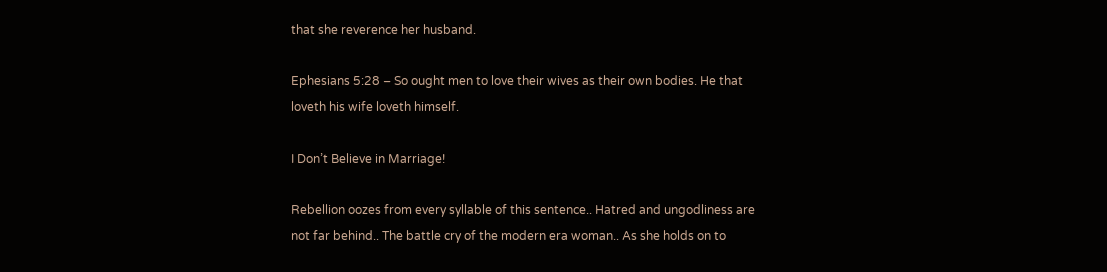that she reverence her husband.

Ephesians 5:28 – So ought men to love their wives as their own bodies. He that loveth his wife loveth himself.

I Don’t Believe in Marriage!

Rebellion oozes from every syllable of this sentence.. Hatred and ungodliness are not far behind.. The battle cry of the modern era woman.. As she holds on to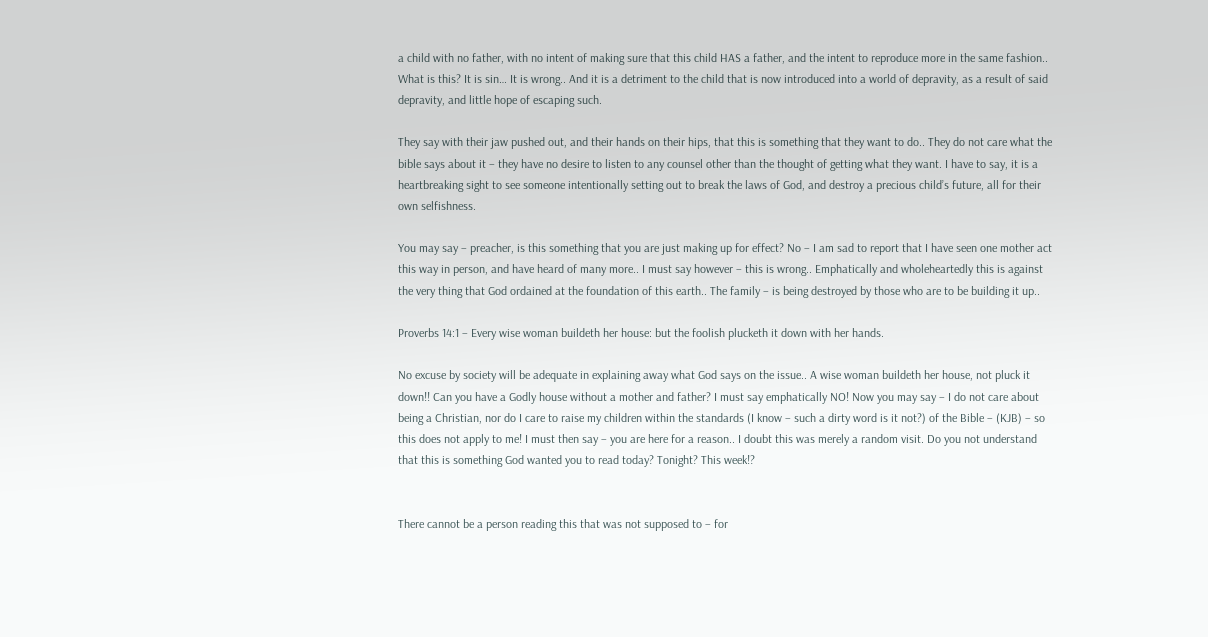a child with no father, with no intent of making sure that this child HAS a father, and the intent to reproduce more in the same fashion.. What is this? It is sin… It is wrong.. And it is a detriment to the child that is now introduced into a world of depravity, as a result of said depravity, and little hope of escaping such.

They say with their jaw pushed out, and their hands on their hips, that this is something that they want to do.. They do not care what the bible says about it – they have no desire to listen to any counsel other than the thought of getting what they want. I have to say, it is a heartbreaking sight to see someone intentionally setting out to break the laws of God, and destroy a precious child’s future, all for their own selfishness.

You may say – preacher, is this something that you are just making up for effect? No – I am sad to report that I have seen one mother act this way in person, and have heard of many more.. I must say however – this is wrong.. Emphatically and wholeheartedly this is against the very thing that God ordained at the foundation of this earth.. The family – is being destroyed by those who are to be building it up..

Proverbs 14:1 – Every wise woman buildeth her house: but the foolish plucketh it down with her hands.

No excuse by society will be adequate in explaining away what God says on the issue.. A wise woman buildeth her house, not pluck it down!! Can you have a Godly house without a mother and father? I must say emphatically NO! Now you may say – I do not care about being a Christian, nor do I care to raise my children within the standards (I know – such a dirty word is it not?) of the Bible – (KJB) – so this does not apply to me! I must then say – you are here for a reason.. I doubt this was merely a random visit. Do you not understand that this is something God wanted you to read today? Tonight? This week!?


There cannot be a person reading this that was not supposed to – for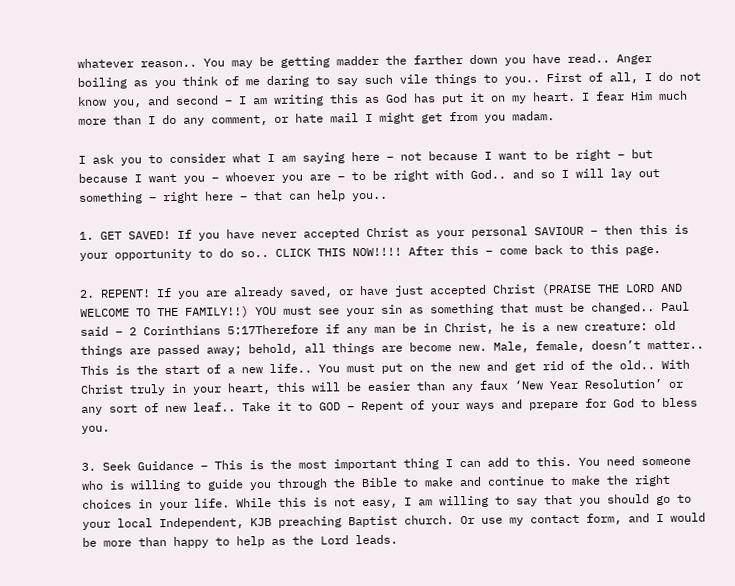whatever reason.. You may be getting madder the farther down you have read.. Anger boiling as you think of me daring to say such vile things to you.. First of all, I do not know you, and second – I am writing this as God has put it on my heart. I fear Him much more than I do any comment, or hate mail I might get from you madam.

I ask you to consider what I am saying here – not because I want to be right – but because I want you – whoever you are – to be right with God.. and so I will lay out something – right here – that can help you..

1. GET SAVED! If you have never accepted Christ as your personal SAVIOUR – then this is your opportunity to do so.. CLICK THIS NOW!!!! After this – come back to this page.

2. REPENT! If you are already saved, or have just accepted Christ (PRAISE THE LORD AND WELCOME TO THE FAMILY!!) YOU must see your sin as something that must be changed.. Paul said – 2 Corinthians 5:17Therefore if any man be in Christ, he is a new creature: old things are passed away; behold, all things are become new. Male, female, doesn’t matter.. This is the start of a new life.. You must put on the new and get rid of the old.. With Christ truly in your heart, this will be easier than any faux ‘New Year Resolution’ or any sort of new leaf.. Take it to GOD – Repent of your ways and prepare for God to bless you.

3. Seek Guidance – This is the most important thing I can add to this. You need someone who is willing to guide you through the Bible to make and continue to make the right choices in your life. While this is not easy, I am willing to say that you should go to your local Independent, KJB preaching Baptist church. Or use my contact form, and I would be more than happy to help as the Lord leads.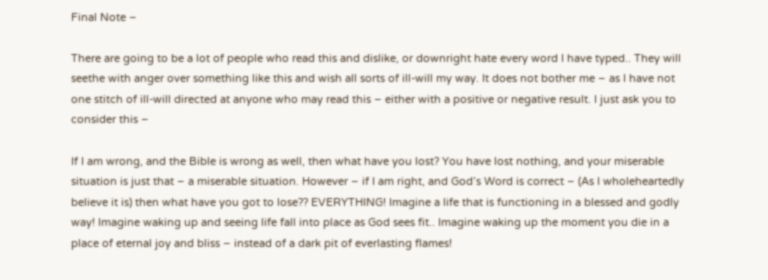Final Note –

There are going to be a lot of people who read this and dislike, or downright hate every word I have typed.. They will seethe with anger over something like this and wish all sorts of ill-will my way. It does not bother me – as I have not one stitch of ill-will directed at anyone who may read this – either with a positive or negative result. I just ask you to consider this –

If I am wrong, and the Bible is wrong as well, then what have you lost? You have lost nothing, and your miserable situation is just that – a miserable situation. However – if I am right, and God’s Word is correct – (As I wholeheartedly believe it is) then what have you got to lose?? EVERYTHING! Imagine a life that is functioning in a blessed and godly way! Imagine waking up and seeing life fall into place as God sees fit.. Imagine waking up the moment you die in a place of eternal joy and bliss – instead of a dark pit of everlasting flames!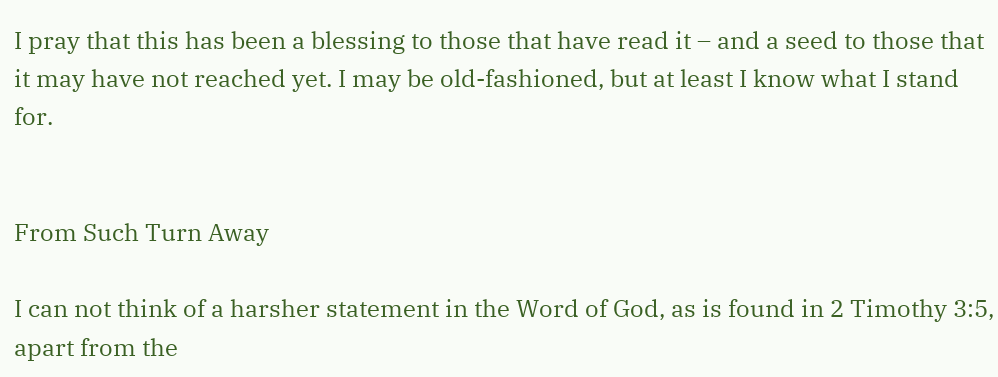I pray that this has been a blessing to those that have read it – and a seed to those that it may have not reached yet. I may be old-fashioned, but at least I know what I stand for.


From Such Turn Away

I can not think of a harsher statement in the Word of God, as is found in 2 Timothy 3:5, apart from the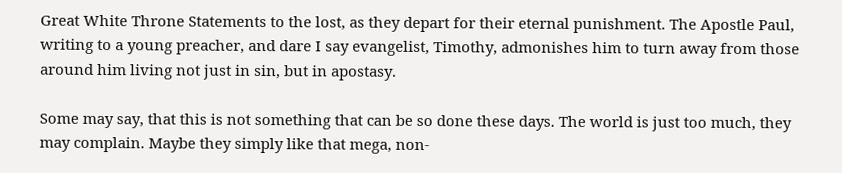Great White Throne Statements to the lost, as they depart for their eternal punishment. The Apostle Paul, writing to a young preacher, and dare I say evangelist, Timothy, admonishes him to turn away from those around him living not just in sin, but in apostasy.

Some may say, that this is not something that can be so done these days. The world is just too much, they may complain. Maybe they simply like that mega, non-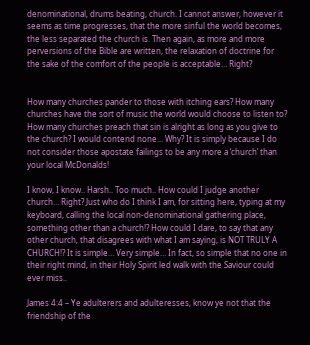denominational, drums beating, church. I cannot answer, however it seems as time progresses, that the more sinful the world becomes, the less separated the church is. Then again, as more and more perversions of the Bible are written, the relaxation of doctrine for the sake of the comfort of the people is acceptable… Right?


How many churches pander to those with itching ears? How many churches have the sort of music the world would choose to listen to? How many churches preach that sin is alright as long as you give to the church? I would contend none… Why? It is simply because I do not consider those apostate failings to be any more a ‘church’ than your local McDonalds!

I know, I know.. Harsh.. Too much.. How could I judge another church… Right? Just who do I think I am, for sitting here, typing at my keyboard, calling the local non-denominational gathering place, something other than a church!? How could I dare, to say that any other church, that disagrees with what I am saying, is NOT TRULY A CHURCH!? It is simple… Very simple… In fact, so simple that no one in their right mind, in their Holy Spirit led walk with the Saviour could ever miss..

James 4:4 – Ye adulterers and adulteresses, know ye not that the friendship of the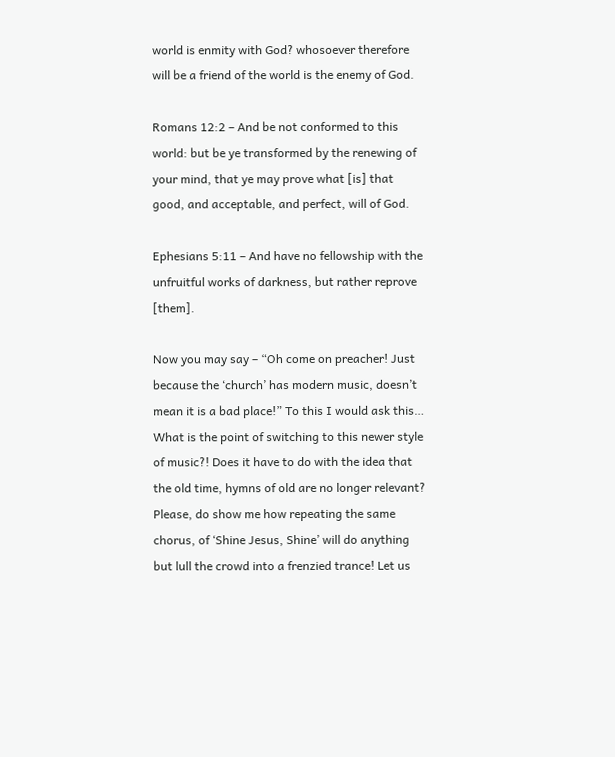world is enmity with God? whosoever therefore will be a friend of the world is the enemy of God.

Romans 12:2 – And be not conformed to this world: but be ye transformed by the renewing of your mind, that ye may prove what [is] that good, and acceptable, and perfect, will of God.

Ephesians 5:11 – And have no fellowship with the unfruitful works of darkness, but rather reprove [them].

Now you may say – “Oh come on preacher! Just because the ‘church’ has modern music, doesn’t mean it is a bad place!” To this I would ask this… What is the point of switching to this newer style of music?! Does it have to do with the idea that the old time, hymns of old are no longer relevant? Please, do show me how repeating the same chorus, of ‘Shine Jesus, Shine’ will do anything but lull the crowd into a frenzied trance! Let us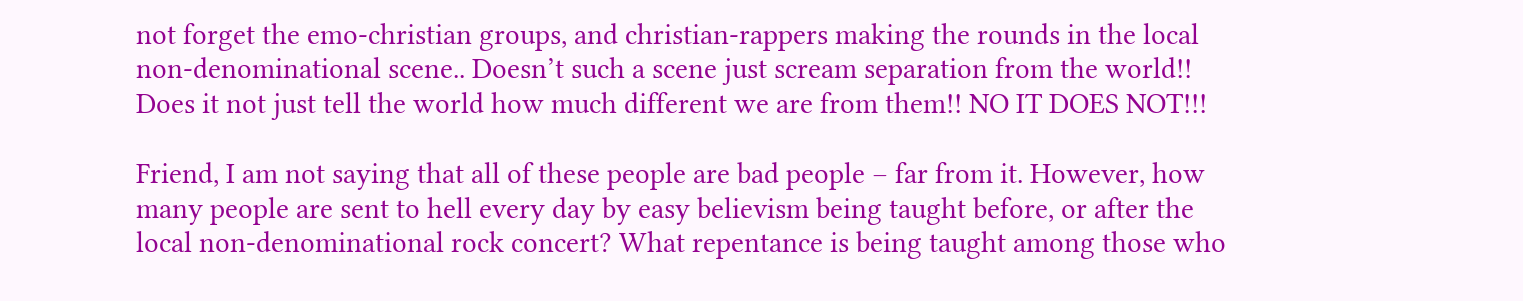not forget the emo-christian groups, and christian-rappers making the rounds in the local non-denominational scene.. Doesn’t such a scene just scream separation from the world!! Does it not just tell the world how much different we are from them!! NO IT DOES NOT!!!

Friend, I am not saying that all of these people are bad people – far from it. However, how many people are sent to hell every day by easy believism being taught before, or after the local non-denominational rock concert? What repentance is being taught among those who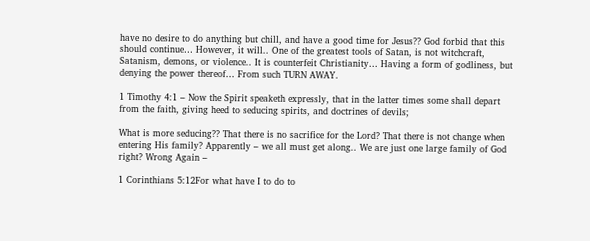have no desire to do anything but chill, and have a good time for Jesus?? God forbid that this should continue… However, it will.. One of the greatest tools of Satan, is not witchcraft, Satanism, demons, or violence.. It is counterfeit Christianity… Having a form of godliness, but denying the power thereof… From such TURN AWAY.

1 Timothy 4:1 – Now the Spirit speaketh expressly, that in the latter times some shall depart from the faith, giving heed to seducing spirits, and doctrines of devils;

What is more seducing?? That there is no sacrifice for the Lord? That there is not change when entering His family? Apparently – we all must get along.. We are just one large family of God right? Wrong Again –

1 Corinthians 5:12For what have I to do to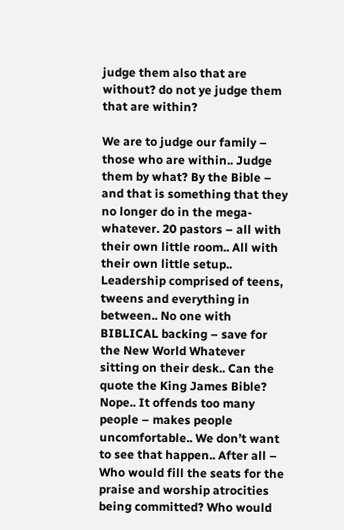judge them also that are without? do not ye judge them that are within?

We are to judge our family – those who are within.. Judge them by what? By the Bible – and that is something that they no longer do in the mega-whatever. 20 pastors – all with their own little room.. All with their own little setup.. Leadership comprised of teens, tweens and everything in between.. No one with BIBLICAL backing – save for the New World Whatever sitting on their desk.. Can the quote the King James Bible? Nope.. It offends too many people – makes people uncomfortable.. We don’t want to see that happen.. After all – Who would fill the seats for the praise and worship atrocities being committed? Who would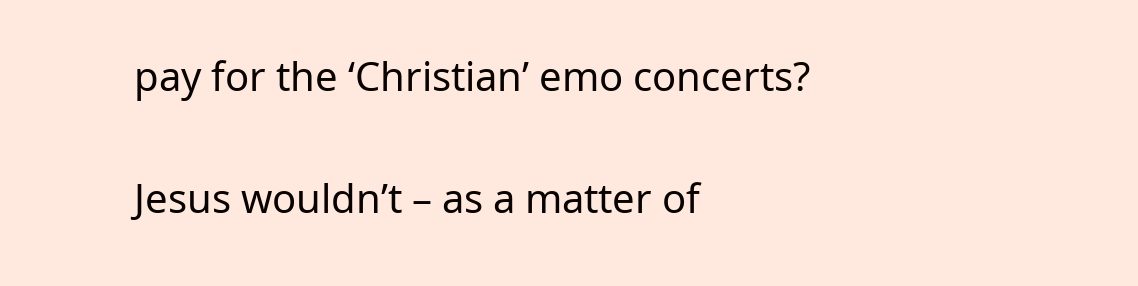pay for the ‘Christian’ emo concerts?

Jesus wouldn’t – as a matter of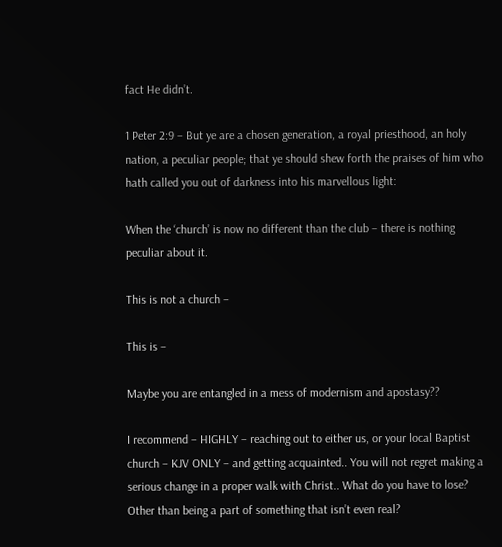fact He didn’t.

1 Peter 2:9 – But ye are a chosen generation, a royal priesthood, an holy nation, a peculiar people; that ye should shew forth the praises of him who hath called you out of darkness into his marvellous light:

When the ‘church’ is now no different than the club – there is nothing peculiar about it.

This is not a church –

This is –

Maybe you are entangled in a mess of modernism and apostasy??

I recommend – HIGHLY – reaching out to either us, or your local Baptist church – KJV ONLY – and getting acquainted.. You will not regret making a serious change in a proper walk with Christ.. What do you have to lose? Other than being a part of something that isn’t even real?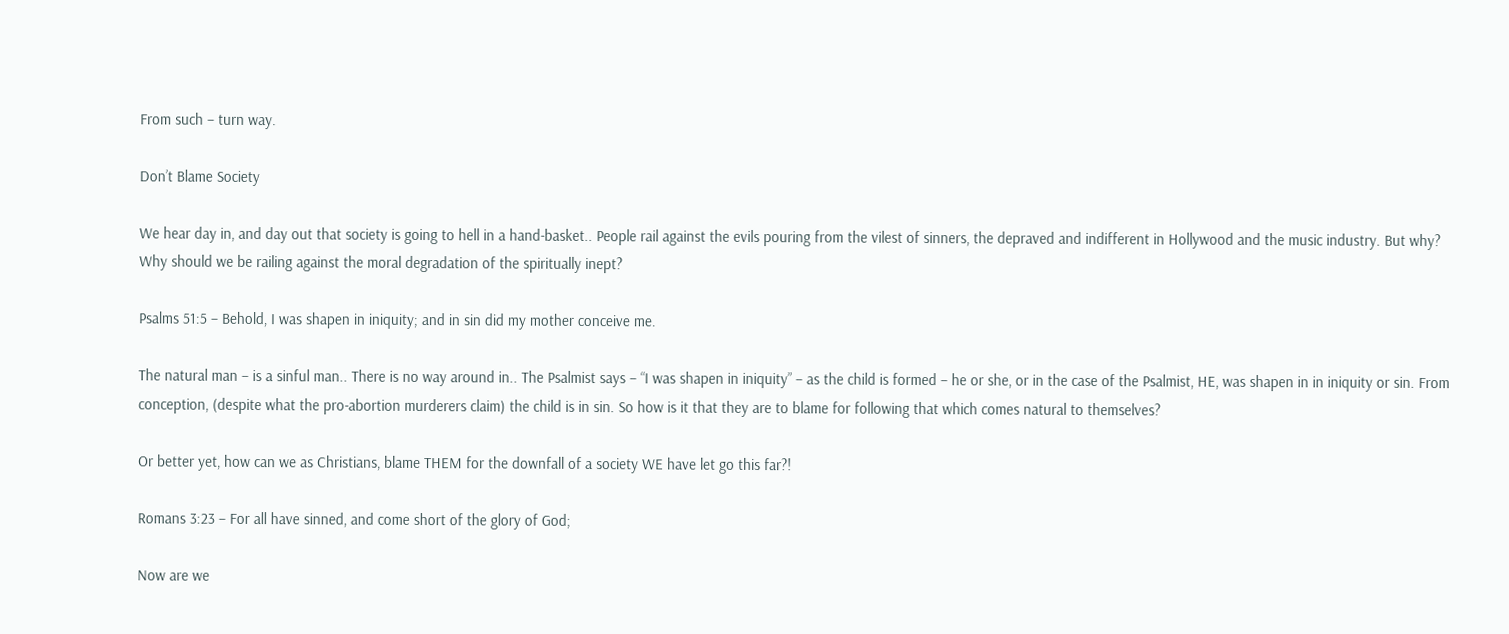From such – turn way.

Don’t Blame Society

We hear day in, and day out that society is going to hell in a hand-basket.. People rail against the evils pouring from the vilest of sinners, the depraved and indifferent in Hollywood and the music industry. But why? Why should we be railing against the moral degradation of the spiritually inept?

Psalms 51:5 – Behold, I was shapen in iniquity; and in sin did my mother conceive me.

The natural man – is a sinful man.. There is no way around in.. The Psalmist says – “I was shapen in iniquity” – as the child is formed – he or she, or in the case of the Psalmist, HE, was shapen in in iniquity or sin. From conception, (despite what the pro-abortion murderers claim) the child is in sin. So how is it that they are to blame for following that which comes natural to themselves?

Or better yet, how can we as Christians, blame THEM for the downfall of a society WE have let go this far?!

Romans 3:23 – For all have sinned, and come short of the glory of God;

Now are we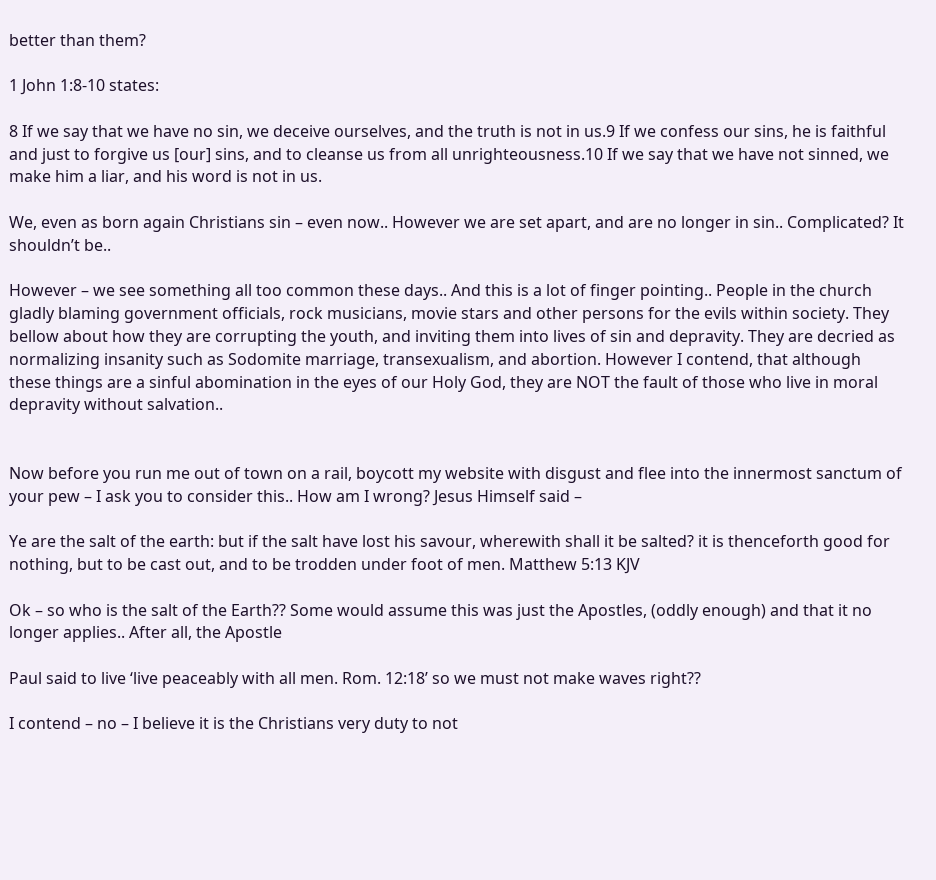better than them?

1 John 1:8-10 states:

8 If we say that we have no sin, we deceive ourselves, and the truth is not in us.9 If we confess our sins, he is faithful and just to forgive us [our] sins, and to cleanse us from all unrighteousness.10 If we say that we have not sinned, we make him a liar, and his word is not in us.

We, even as born again Christians sin – even now.. However we are set apart, and are no longer in sin.. Complicated? It shouldn’t be..

However – we see something all too common these days.. And this is a lot of finger pointing.. People in the church gladly blaming government officials, rock musicians, movie stars and other persons for the evils within society. They bellow about how they are corrupting the youth, and inviting them into lives of sin and depravity. They are decried as normalizing insanity such as Sodomite marriage, transexualism, and abortion. However I contend, that although these things are a sinful abomination in the eyes of our Holy God, they are NOT the fault of those who live in moral depravity without salvation..


Now before you run me out of town on a rail, boycott my website with disgust and flee into the innermost sanctum of your pew – I ask you to consider this.. How am I wrong? Jesus Himself said –

Ye are the salt of the earth: but if the salt have lost his savour, wherewith shall it be salted? it is thenceforth good for nothing, but to be cast out, and to be trodden under foot of men. Matthew 5:13 KJV

Ok – so who is the salt of the Earth?? Some would assume this was just the Apostles, (oddly enough) and that it no longer applies.. After all, the Apostle

Paul said to live ‘live peaceably with all men. Rom. 12:18’ so we must not make waves right??

I contend – no – I believe it is the Christians very duty to not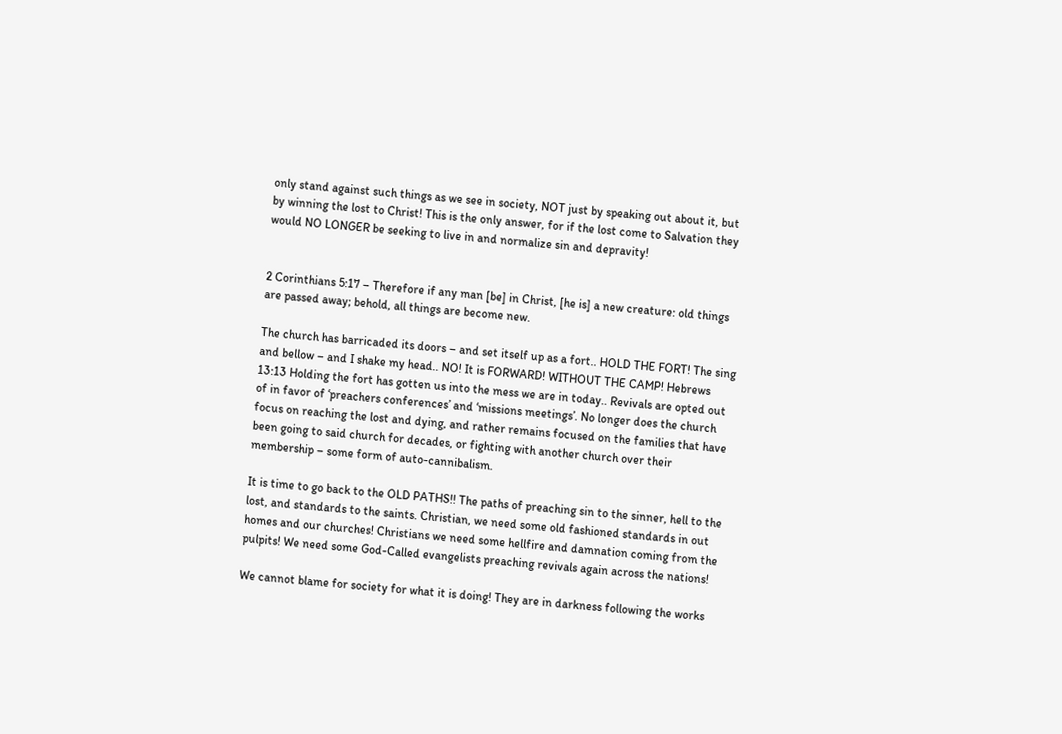only stand against such things as we see in society, NOT just by speaking out about it, but by winning the lost to Christ! This is the only answer, for if the lost come to Salvation they would NO LONGER be seeking to live in and normalize sin and depravity!


2 Corinthians 5:17 – Therefore if any man [be] in Christ, [he is] a new creature: old things are passed away; behold, all things are become new.

The church has barricaded its doors – and set itself up as a fort.. HOLD THE FORT! The sing and bellow – and I shake my head.. NO! It is FORWARD! WITHOUT THE CAMP! Hebrews 13:13 Holding the fort has gotten us into the mess we are in today.. Revivals are opted out of in favor of ‘preachers conferences’ and ‘missions meetings’. No longer does the church focus on reaching the lost and dying, and rather remains focused on the families that have been going to said church for decades, or fighting with another church over their membership – some form of auto-cannibalism.

It is time to go back to the OLD PATHS!! The paths of preaching sin to the sinner, hell to the lost, and standards to the saints. Christian, we need some old fashioned standards in out homes and our churches! Christians we need some hellfire and damnation coming from the pulpits! We need some God-Called evangelists preaching revivals again across the nations!

We cannot blame for society for what it is doing! They are in darkness following the works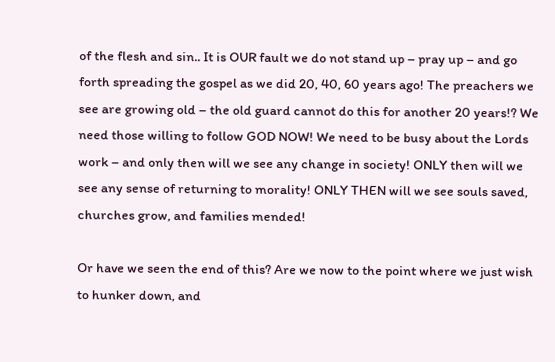of the flesh and sin.. It is OUR fault we do not stand up – pray up – and go forth spreading the gospel as we did 20, 40, 60 years ago! The preachers we see are growing old – the old guard cannot do this for another 20 years!? We need those willing to follow GOD NOW! We need to be busy about the Lords work – and only then will we see any change in society! ONLY then will we see any sense of returning to morality! ONLY THEN will we see souls saved, churches grow, and families mended!

Or have we seen the end of this? Are we now to the point where we just wish to hunker down, and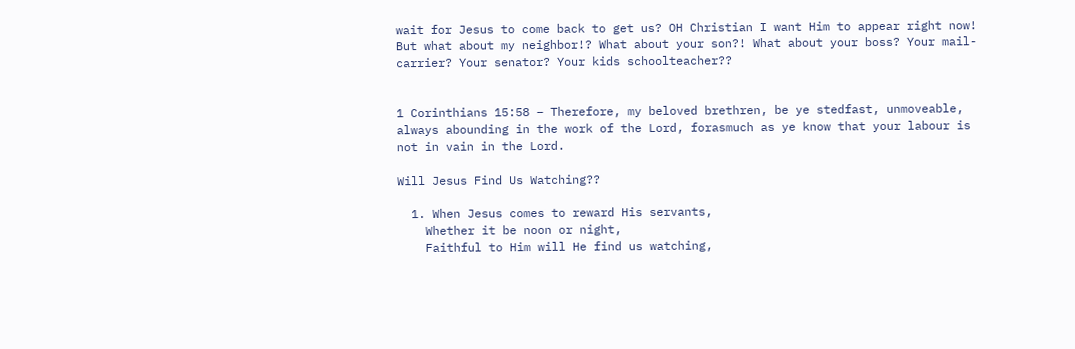wait for Jesus to come back to get us? OH Christian I want Him to appear right now! But what about my neighbor!? What about your son?! What about your boss? Your mail-carrier? Your senator? Your kids schoolteacher??


1 Corinthians 15:58 – Therefore, my beloved brethren, be ye stedfast, unmoveable, always abounding in the work of the Lord, forasmuch as ye know that your labour is not in vain in the Lord.

Will Jesus Find Us Watching??

  1. When Jesus comes to reward His servants,
    Whether it be noon or night,
    Faithful to Him will He find us watching,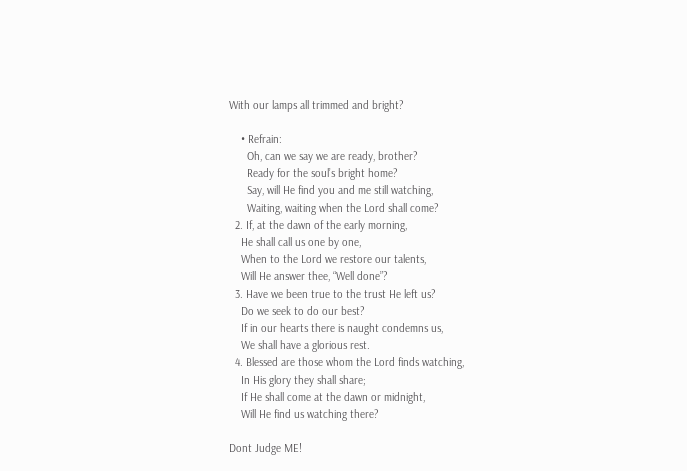With our lamps all trimmed and bright?

    • Refrain:
      Oh, can we say we are ready, brother?
      Ready for the soul’s bright home?
      Say, will He find you and me still watching,
      Waiting, waiting when the Lord shall come?
  2. If, at the dawn of the early morning,
    He shall call us one by one,
    When to the Lord we restore our talents,
    Will He answer thee, “Well done”?
  3. Have we been true to the trust He left us?
    Do we seek to do our best?
    If in our hearts there is naught condemns us,
    We shall have a glorious rest.
  4. Blessed are those whom the Lord finds watching,
    In His glory they shall share;
    If He shall come at the dawn or midnight,
    Will He find us watching there?

Dont Judge ME!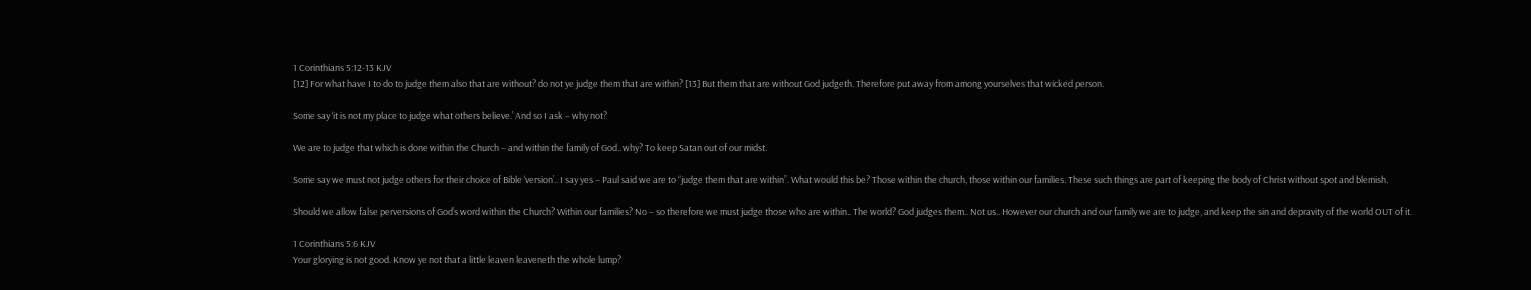1 Corinthians 5:12-13 KJV
[12] For what have I to do to judge them also that are without? do not ye judge them that are within? [13] But them that are without God judgeth. Therefore put away from among yourselves that wicked person.

Some say ‘it is not my place to judge what others believe.’ And so I ask – why not?

We are to judge that which is done within the Church – and within the family of God.. why? To keep Satan out of our midst.

Some say we must not judge others for their choice of Bible ‘version’.. I say yes – Paul said we are to “judge them that are within”. What would this be? Those within the church, those within our families. These such things are part of keeping the body of Christ without spot and blemish.

Should we allow false perversions of God’s word within the Church? Within our families? No – so therefore we must judge those who are within.. The world? God judges them.. Not us.. However our church and our family we are to judge, and keep the sin and depravity of the world OUT of it.

1 Corinthians 5:6 KJV
Your glorying is not good. Know ye not that a little leaven leaveneth the whole lump?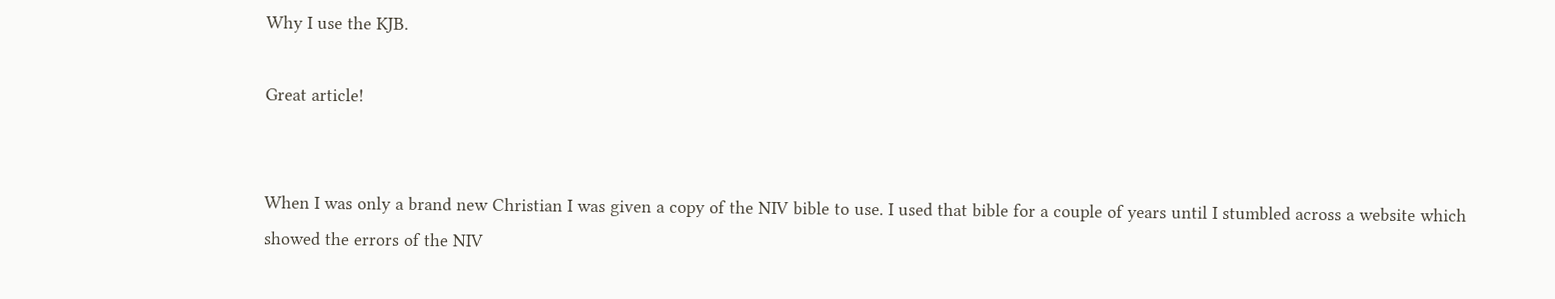Why I use the KJB.

Great article!


When I was only a brand new Christian I was given a copy of the NIV bible to use. I used that bible for a couple of years until I stumbled across a website which showed the errors of the NIV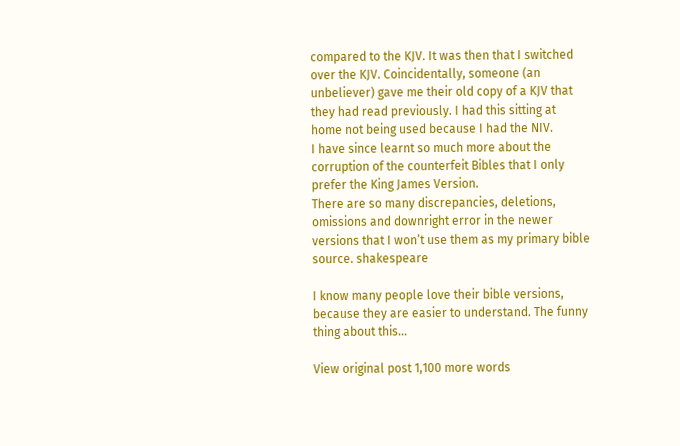compared to the KJV. It was then that I switched over the KJV. Coincidentally, someone (an unbeliever) gave me their old copy of a KJV that they had read previously. I had this sitting at home not being used because I had the NIV.
I have since learnt so much more about the corruption of the counterfeit Bibles that I only prefer the King James Version.
There are so many discrepancies, deletions, omissions and downright error in the newer versions that I won’t use them as my primary bible source. shakespeare

I know many people love their bible versions, because they are easier to understand. The funny thing about this…

View original post 1,100 more words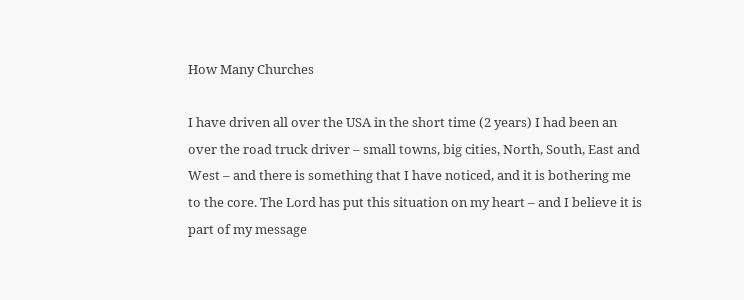How Many Churches

I have driven all over the USA in the short time (2 years) I had been an over the road truck driver – small towns, big cities, North, South, East and West – and there is something that I have noticed, and it is bothering me to the core. The Lord has put this situation on my heart – and I believe it is part of my message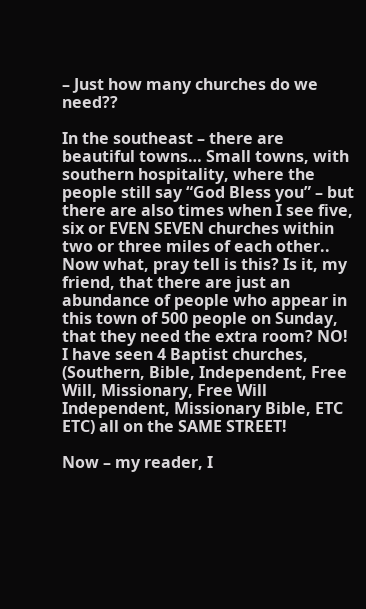– Just how many churches do we need??

In the southeast – there are beautiful towns… Small towns, with southern hospitality, where the people still say “God Bless you” – but there are also times when I see five, six or EVEN SEVEN churches within two or three miles of each other.. Now what, pray tell is this? Is it, my friend, that there are just an abundance of people who appear in this town of 500 people on Sunday, that they need the extra room? NO! I have seen 4 Baptist churches, (Southern, Bible, Independent, Free Will, Missionary, Free Will Independent, Missionary Bible, ETC ETC) all on the SAME STREET!

Now – my reader, I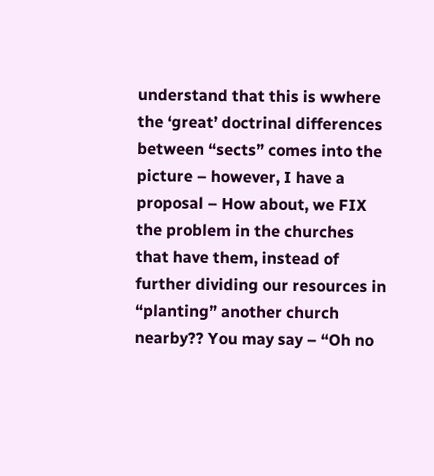understand that this is wwhere the ‘great’ doctrinal differences between “sects” comes into the picture – however, I have a proposal – How about, we FIX the problem in the churches that have them, instead of further dividing our resources in “planting” another church nearby?? You may say – “Oh no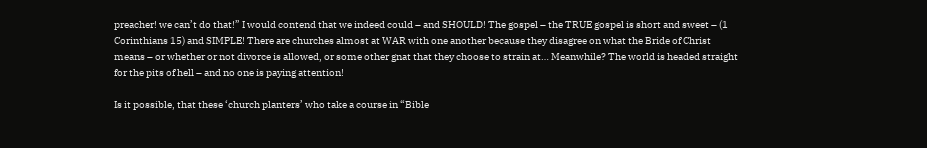preacher! we can’t do that!” I would contend that we indeed could – and SHOULD! The gospel – the TRUE gospel is short and sweet – (1 Corinthians 15) and SIMPLE! There are churches almost at WAR with one another because they disagree on what the Bride of Christ means – or whether or not divorce is allowed, or some other gnat that they choose to strain at… Meanwhile? The world is headed straight for the pits of hell – and no one is paying attention!

Is it possible, that these ‘church planters’ who take a course in “Bible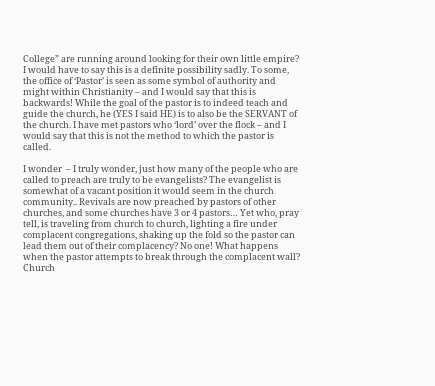College” are running around looking for their own little empire? I would have to say this is a definite possibility sadly. To some, the office of ‘Pastor’ is seen as some symbol of authority and might within Christianity – and I would say that this is backwards! While the goal of the pastor is to indeed teach and guide the church, he (YES I said HE) is to also be the SERVANT of the church. I have met pastors who ‘lord’ over the flock – and I would say that this is not the method to which the pastor is called.

I wonder  – I truly wonder, just how many of the people who are called to preach are truly to be evangelists? The evangelist is somewhat of a vacant position it would seem in the church community.. Revivals are now preached by pastors of other churches, and some churches have 3 or 4 pastors… Yet who, pray tell, is traveling from church to church, lighting a fire under complacent congregations, shaking up the fold so the pastor can lead them out of their complacency? No one! What happens when the pastor attempts to break through the complacent wall? Church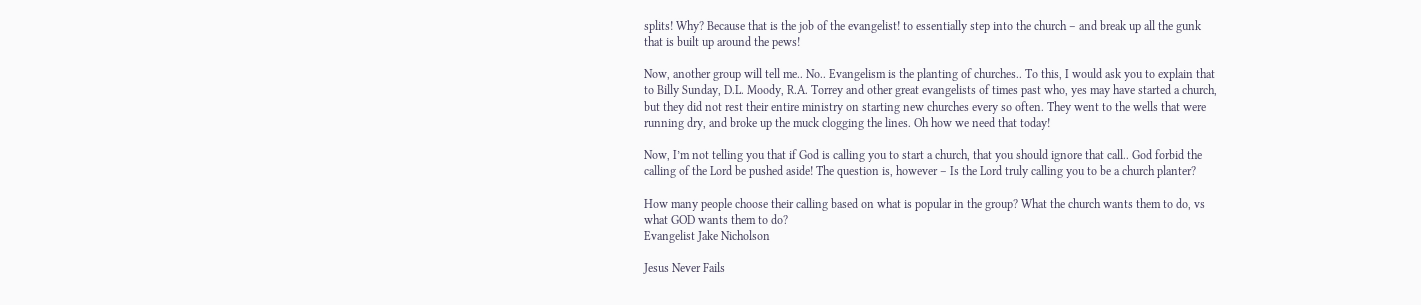splits! Why? Because that is the job of the evangelist! to essentially step into the church – and break up all the gunk that is built up around the pews!

Now, another group will tell me.. No.. Evangelism is the planting of churches.. To this, I would ask you to explain that to Billy Sunday, D.L. Moody, R.A. Torrey and other great evangelists of times past who, yes may have started a church, but they did not rest their entire ministry on starting new churches every so often. They went to the wells that were running dry, and broke up the muck clogging the lines. Oh how we need that today!

Now, I’m not telling you that if God is calling you to start a church, that you should ignore that call.. God forbid the calling of the Lord be pushed aside! The question is, however – Is the Lord truly calling you to be a church planter?

How many people choose their calling based on what is popular in the group? What the church wants them to do, vs what GOD wants them to do?
Evangelist Jake Nicholson

Jesus Never Fails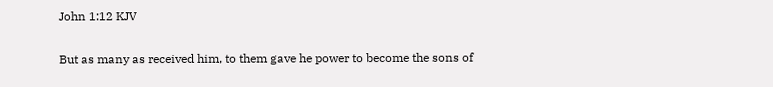John 1:12 KJV

But as many as received him, to them gave he power to become the sons of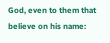God, even to them that believe on his name: